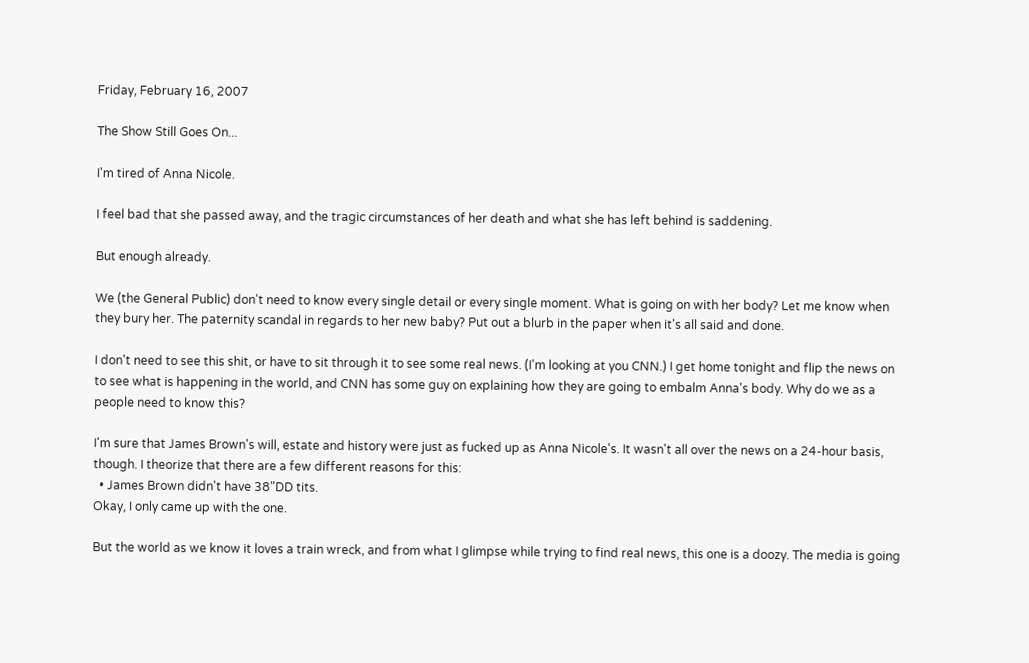Friday, February 16, 2007

The Show Still Goes On...

I'm tired of Anna Nicole.

I feel bad that she passed away, and the tragic circumstances of her death and what she has left behind is saddening.

But enough already.

We (the General Public) don't need to know every single detail or every single moment. What is going on with her body? Let me know when they bury her. The paternity scandal in regards to her new baby? Put out a blurb in the paper when it's all said and done.

I don't need to see this shit, or have to sit through it to see some real news. (I'm looking at you CNN.) I get home tonight and flip the news on to see what is happening in the world, and CNN has some guy on explaining how they are going to embalm Anna's body. Why do we as a people need to know this?

I'm sure that James Brown's will, estate and history were just as fucked up as Anna Nicole's. It wasn't all over the news on a 24-hour basis, though. I theorize that there are a few different reasons for this:
  • James Brown didn't have 38"DD tits.
Okay, I only came up with the one.

But the world as we know it loves a train wreck, and from what I glimpse while trying to find real news, this one is a doozy. The media is going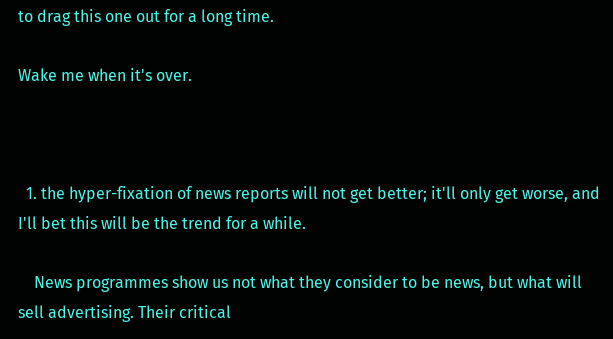to drag this one out for a long time.

Wake me when it's over.



  1. the hyper-fixation of news reports will not get better; it'll only get worse, and I'll bet this will be the trend for a while.

    News programmes show us not what they consider to be news, but what will sell advertising. Their critical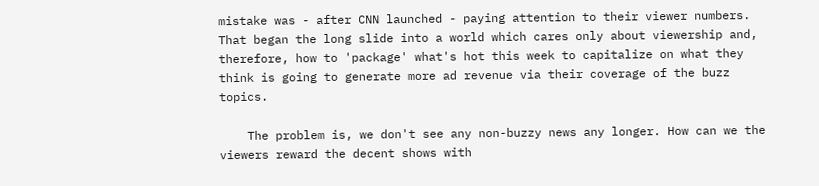mistake was - after CNN launched - paying attention to their viewer numbers. That began the long slide into a world which cares only about viewership and, therefore, how to 'package' what's hot this week to capitalize on what they think is going to generate more ad revenue via their coverage of the buzz topics.

    The problem is, we don't see any non-buzzy news any longer. How can we the viewers reward the decent shows with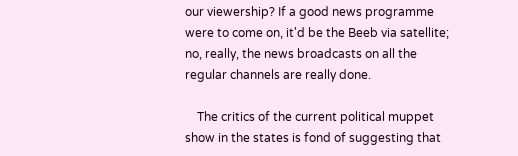our viewership? If a good news programme were to come on, it'd be the Beeb via satellite; no, really, the news broadcasts on all the regular channels are really done.

    The critics of the current political muppet show in the states is fond of suggesting that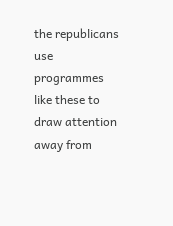the republicans use programmes like these to draw attention away from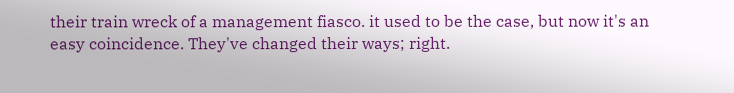their train wreck of a management fiasco. it used to be the case, but now it's an easy coincidence. They've changed their ways; right.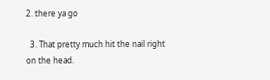2. there ya go

  3. That pretty much hit the nail right on the head.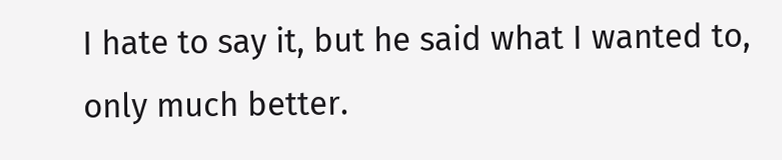I hate to say it, but he said what I wanted to, only much better.